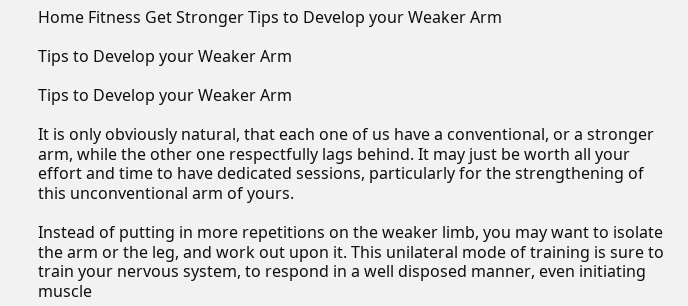Home Fitness Get Stronger Tips to Develop your Weaker Arm

Tips to Develop your Weaker Arm

Tips to Develop your Weaker Arm

It is only obviously natural, that each one of us have a conventional, or a stronger arm, while the other one respectfully lags behind. It may just be worth all your effort and time to have dedicated sessions, particularly for the strengthening of this unconventional arm of yours.

Instead of putting in more repetitions on the weaker limb, you may want to isolate the arm or the leg, and work out upon it. This unilateral mode of training is sure to train your nervous system, to respond in a well disposed manner, even initiating muscle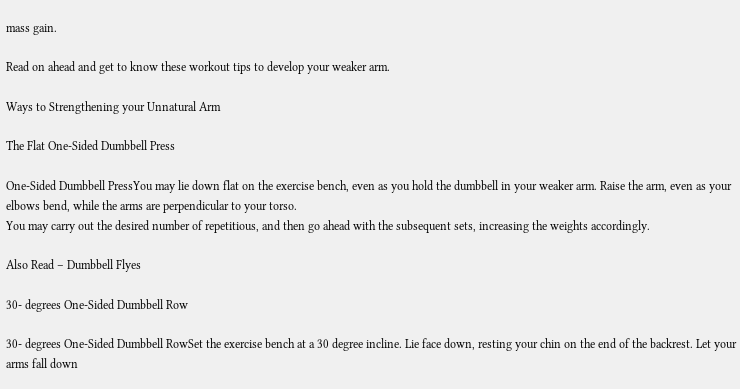mass gain.

Read on ahead and get to know these workout tips to develop your weaker arm.

Ways to Strengthening your Unnatural Arm

The Flat One-Sided Dumbbell Press

One-Sided Dumbbell PressYou may lie down flat on the exercise bench, even as you hold the dumbbell in your weaker arm. Raise the arm, even as your elbows bend, while the arms are perpendicular to your torso.
You may carry out the desired number of repetitious, and then go ahead with the subsequent sets, increasing the weights accordingly.

Also Read – Dumbbell Flyes

30- degrees One-Sided Dumbbell Row

30- degrees One-Sided Dumbbell RowSet the exercise bench at a 30 degree incline. Lie face down, resting your chin on the end of the backrest. Let your arms fall down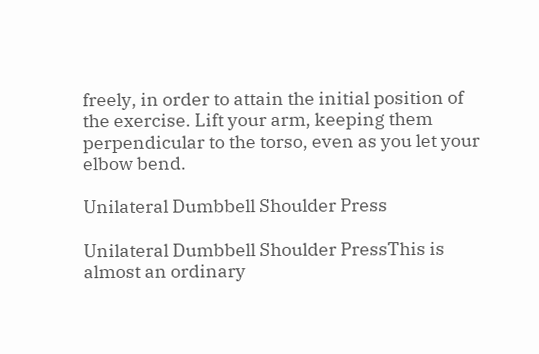freely, in order to attain the initial position of the exercise. Lift your arm, keeping them perpendicular to the torso, even as you let your elbow bend.

Unilateral Dumbbell Shoulder Press

Unilateral Dumbbell Shoulder PressThis is almost an ordinary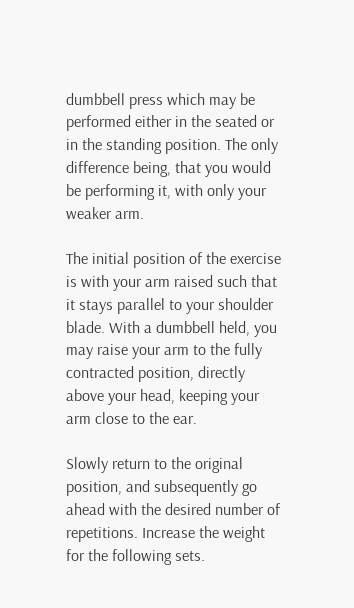dumbbell press which may be performed either in the seated or in the standing position. The only difference being, that you would be performing it, with only your weaker arm.

The initial position of the exercise is with your arm raised such that it stays parallel to your shoulder blade. With a dumbbell held, you may raise your arm to the fully contracted position, directly above your head, keeping your arm close to the ear.

Slowly return to the original position, and subsequently go ahead with the desired number of repetitions. Increase the weight for the following sets.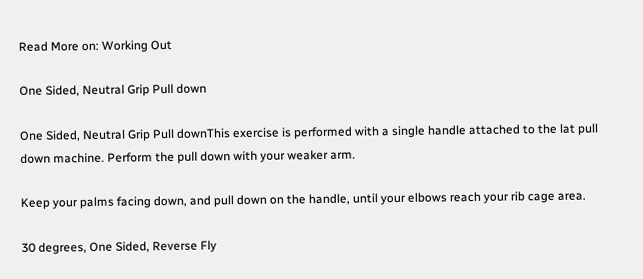Read More on: Working Out

One Sided, Neutral Grip Pull down

One Sided, Neutral Grip Pull downThis exercise is performed with a single handle attached to the lat pull down machine. Perform the pull down with your weaker arm.

Keep your palms facing down, and pull down on the handle, until your elbows reach your rib cage area.

30 degrees, One Sided, Reverse Fly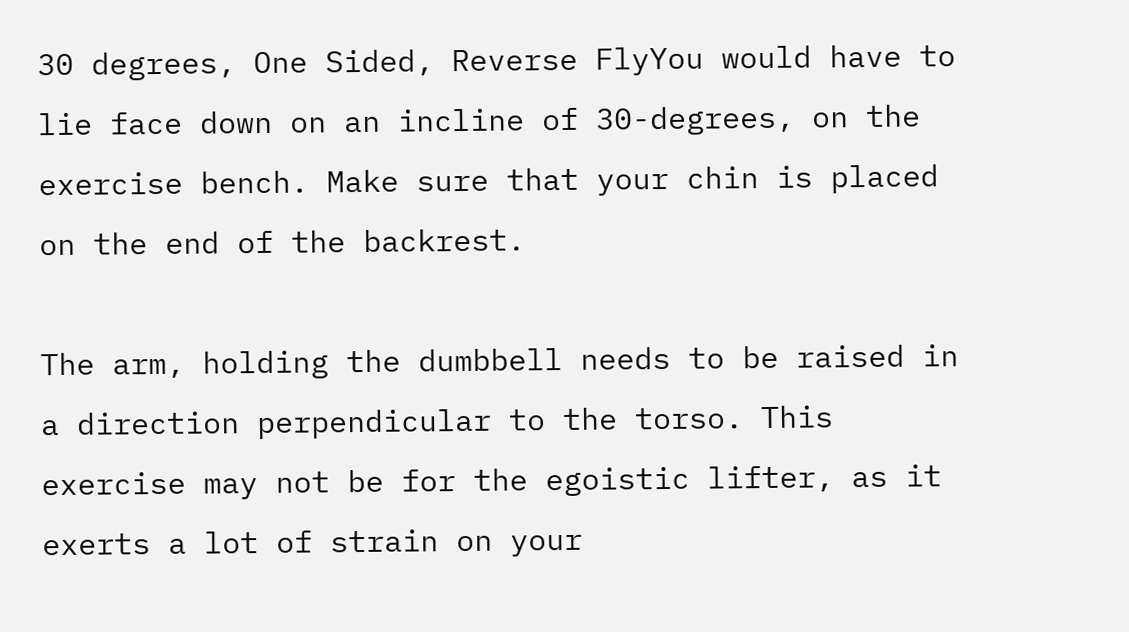30 degrees, One Sided, Reverse FlyYou would have to lie face down on an incline of 30-degrees, on the exercise bench. Make sure that your chin is placed on the end of the backrest.

The arm, holding the dumbbell needs to be raised in a direction perpendicular to the torso. This exercise may not be for the egoistic lifter, as it exerts a lot of strain on your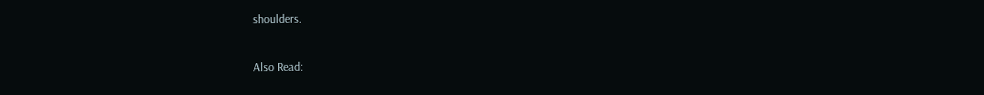shoulders.

Also Read: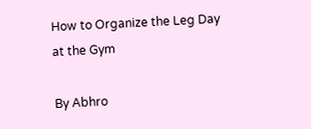How to Organize the Leg Day at the Gym

By Abhro